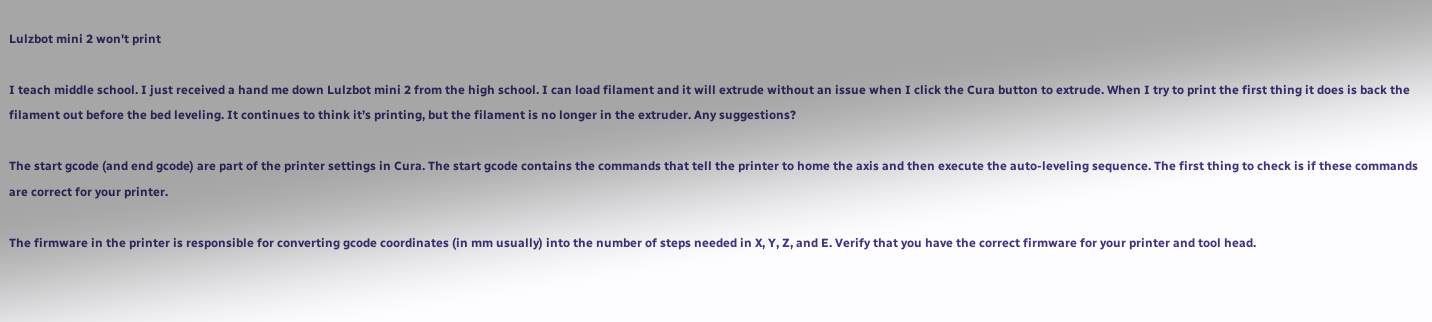Lulzbot mini 2 won't print

I teach middle school. I just received a hand me down Lulzbot mini 2 from the high school. I can load filament and it will extrude without an issue when I click the Cura button to extrude. When I try to print the first thing it does is back the filament out before the bed leveling. It continues to think it’s printing, but the filament is no longer in the extruder. Any suggestions?

The start gcode (and end gcode) are part of the printer settings in Cura. The start gcode contains the commands that tell the printer to home the axis and then execute the auto-leveling sequence. The first thing to check is if these commands are correct for your printer.

The firmware in the printer is responsible for converting gcode coordinates (in mm usually) into the number of steps needed in X, Y, Z, and E. Verify that you have the correct firmware for your printer and tool head.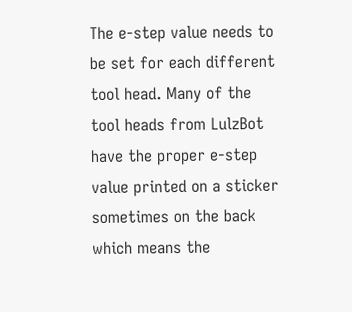The e-step value needs to be set for each different tool head. Many of the tool heads from LulzBot have the proper e-step value printed on a sticker sometimes on the back which means the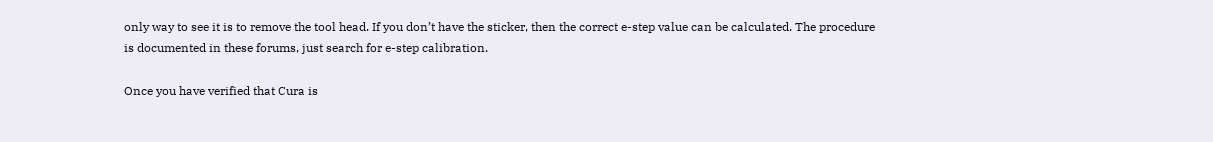only way to see it is to remove the tool head. If you don’t have the sticker, then the correct e-step value can be calculated. The procedure is documented in these forums, just search for e-step calibration.

Once you have verified that Cura is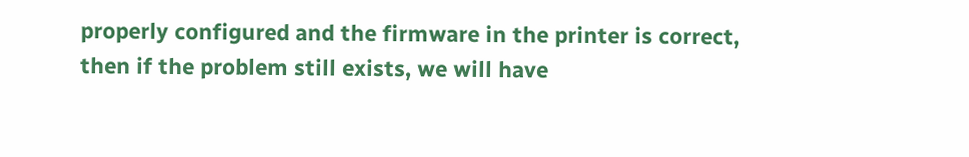properly configured and the firmware in the printer is correct, then if the problem still exists, we will have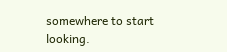somewhere to start looking.